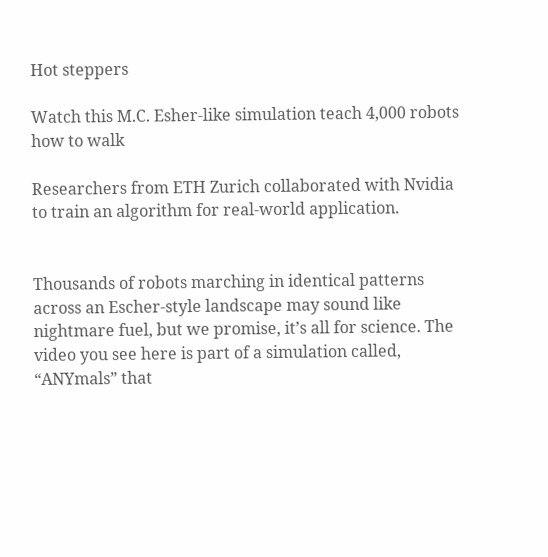Hot steppers

Watch this M.C. Esher-like simulation teach 4,000 robots how to walk

Researchers from ETH Zurich collaborated with Nvidia to train an algorithm for real-world application.


Thousands of robots marching in identical patterns across an Escher-style landscape may sound like nightmare fuel, but we promise, it’s all for science. The video you see here is part of a simulation called, “ANYmals” that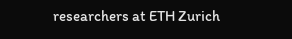researchers at ETH Zurich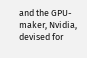and the GPU-maker, Nvidia, devised for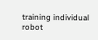training individual robot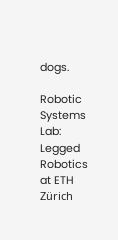dogs.

Robotic Systems Lab: Legged Robotics at ETH Zürich